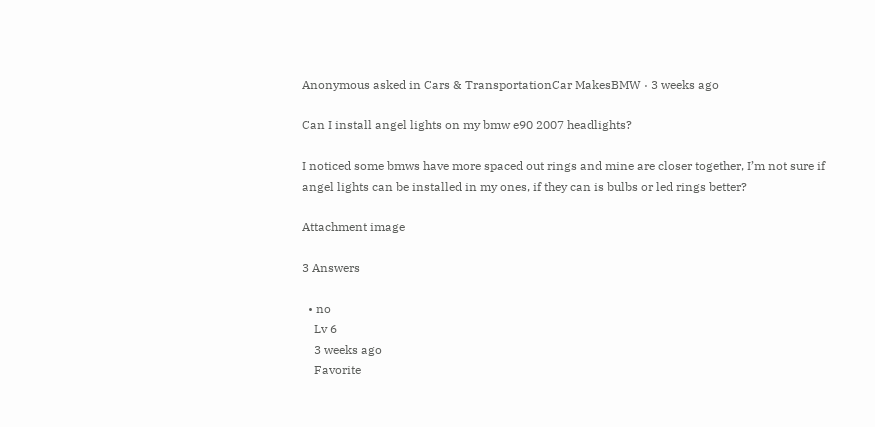Anonymous asked in Cars & TransportationCar MakesBMW · 3 weeks ago

Can I install angel lights on my bmw e90 2007 headlights?

I noticed some bmws have more spaced out rings and mine are closer together, I’m not sure if angel lights can be installed in my ones, if they can is bulbs or led rings better?

Attachment image

3 Answers

  • no
    Lv 6
    3 weeks ago
    Favorite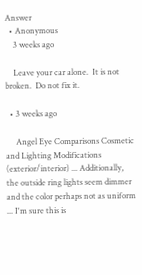Answer
  • Anonymous
    3 weeks ago

    Leave your car alone.  It is not broken.  Do not fix it.

  • 3 weeks ago

     Angel Eye Comparisons Cosmetic and Lighting Modifications (exterior/interior) ... Additionally, the outside ring lights seem dimmer and the color perhaps not as uniform ... I'm sure this is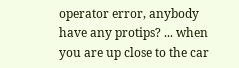operator error, anybody have any protips? ... when you are up close to the car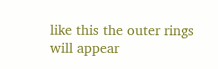like this the outer rings will appear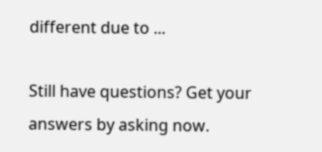different due to ...

Still have questions? Get your answers by asking now.